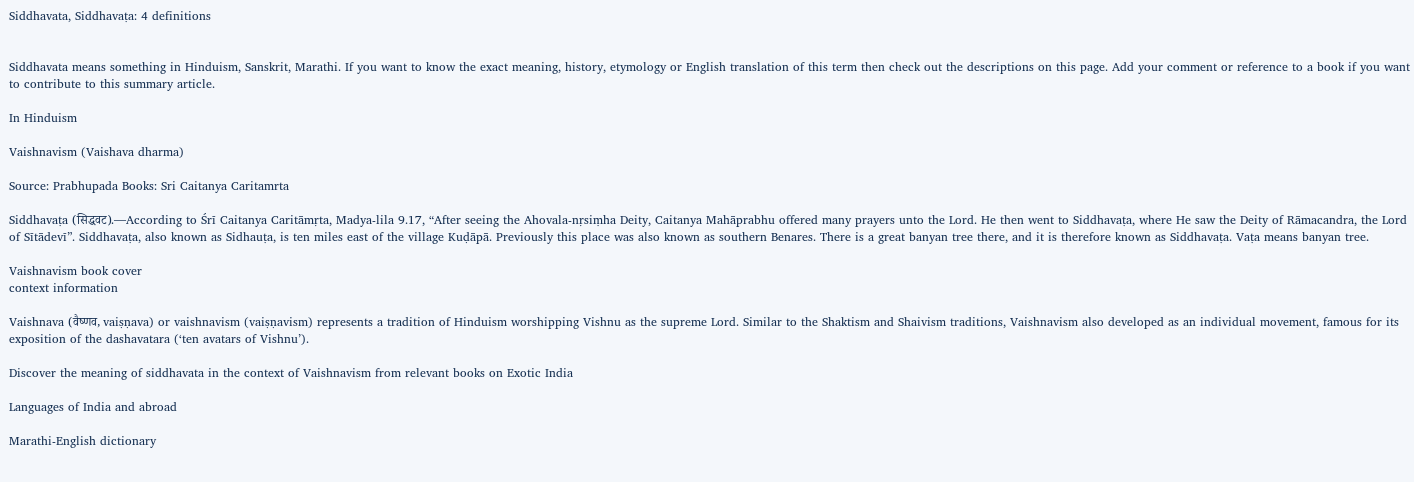Siddhavata, Siddhavaṭa: 4 definitions


Siddhavata means something in Hinduism, Sanskrit, Marathi. If you want to know the exact meaning, history, etymology or English translation of this term then check out the descriptions on this page. Add your comment or reference to a book if you want to contribute to this summary article.

In Hinduism

Vaishnavism (Vaishava dharma)

Source: Prabhupada Books: Sri Caitanya Caritamrta

Siddhavaṭa (सिद्धवट).—According to Śrī Caitanya Caritāmṛta, Madya-lila 9.17, “After seeing the Ahovala-nṛsiṃha Deity, Caitanya Mahāprabhu offered many prayers unto the Lord. He then went to Siddhavaṭa, where He saw the Deity of Rāmacandra, the Lord of Sītādevī”. Siddhavaṭa, also known as Sidhauṭa, is ten miles east of the village Kuḍāpā. Previously this place was also known as southern Benares. There is a great banyan tree there, and it is therefore known as Siddhavaṭa. Vaṭa means banyan tree.

Vaishnavism book cover
context information

Vaishnava (वैष्णव, vaiṣṇava) or vaishnavism (vaiṣṇavism) represents a tradition of Hinduism worshipping Vishnu as the supreme Lord. Similar to the Shaktism and Shaivism traditions, Vaishnavism also developed as an individual movement, famous for its exposition of the dashavatara (‘ten avatars of Vishnu’).

Discover the meaning of siddhavata in the context of Vaishnavism from relevant books on Exotic India

Languages of India and abroad

Marathi-English dictionary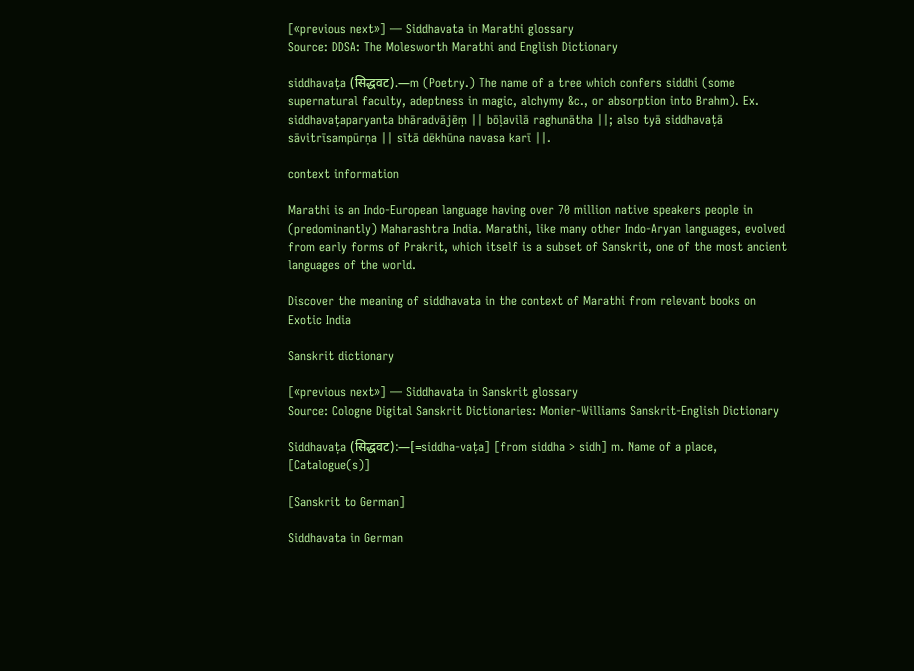[«previous next»] — Siddhavata in Marathi glossary
Source: DDSA: The Molesworth Marathi and English Dictionary

siddhavaṭa (सिद्धवट).—m (Poetry.) The name of a tree which confers siddhi (some supernatural faculty, adeptness in magic, alchymy &c., or absorption into Brahm). Ex. siddhavaṭaparyanta bhāradvājēṃ || bōḷavilā raghunātha ||; also tyā siddhavaṭā sāvitrīsampūrṇa || sītā dēkhūna navasa karī ||.

context information

Marathi is an Indo-European language having over 70 million native speakers people in (predominantly) Maharashtra India. Marathi, like many other Indo-Aryan languages, evolved from early forms of Prakrit, which itself is a subset of Sanskrit, one of the most ancient languages of the world.

Discover the meaning of siddhavata in the context of Marathi from relevant books on Exotic India

Sanskrit dictionary

[«previous next»] — Siddhavata in Sanskrit glossary
Source: Cologne Digital Sanskrit Dictionaries: Monier-Williams Sanskrit-English Dictionary

Siddhavaṭa (सिद्धवट):—[=siddha-vaṭa] [from siddha > sidh] m. Name of a place, [Catalogue(s)]

[Sanskrit to German]

Siddhavata in German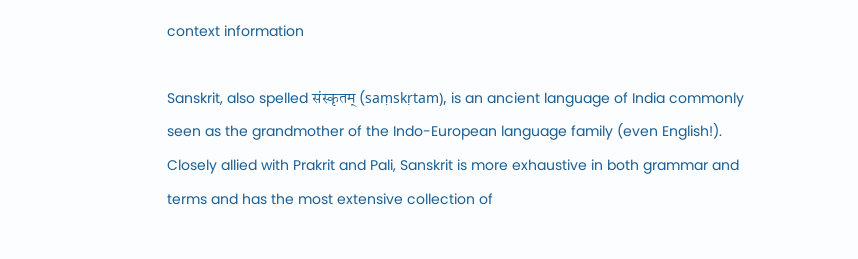context information

Sanskrit, also spelled संस्कृतम् (saṃskṛtam), is an ancient language of India commonly seen as the grandmother of the Indo-European language family (even English!). Closely allied with Prakrit and Pali, Sanskrit is more exhaustive in both grammar and terms and has the most extensive collection of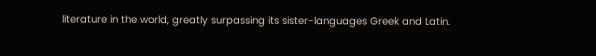literature in the world, greatly surpassing its sister-languages Greek and Latin.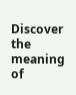Discover the meaning of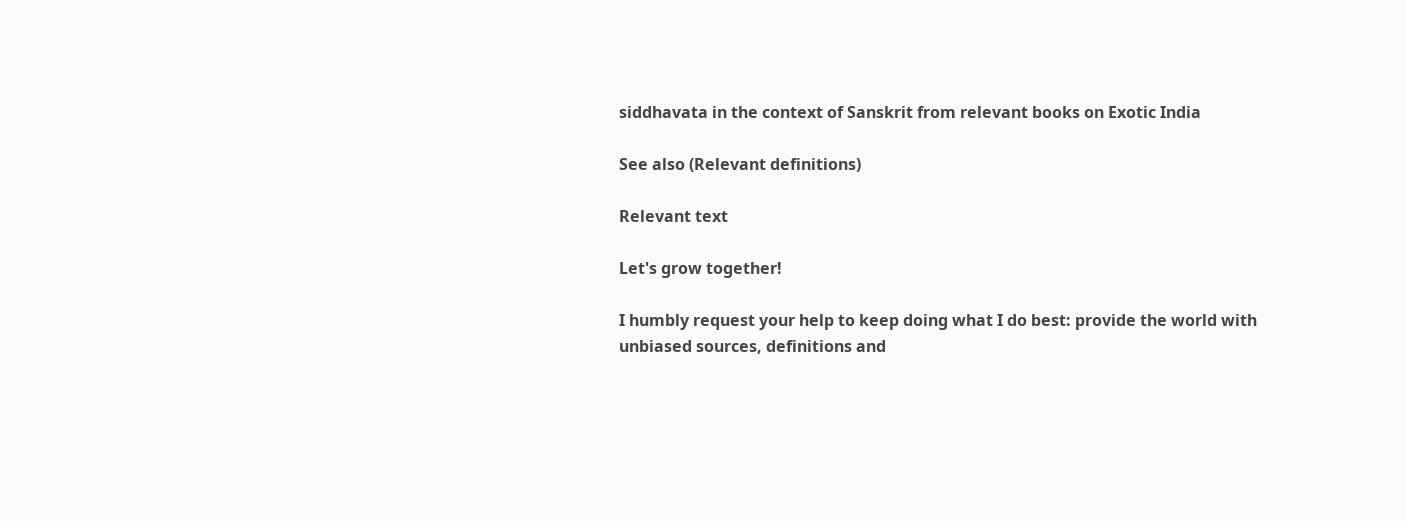siddhavata in the context of Sanskrit from relevant books on Exotic India

See also (Relevant definitions)

Relevant text

Let's grow together!

I humbly request your help to keep doing what I do best: provide the world with unbiased sources, definitions and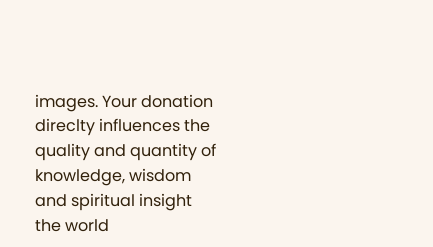images. Your donation direclty influences the quality and quantity of knowledge, wisdom and spiritual insight the world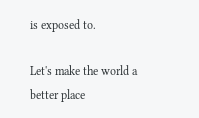is exposed to.

Let's make the world a better place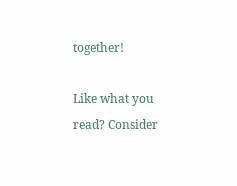together!

Like what you read? Consider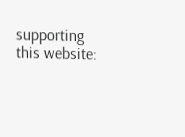supporting this website: